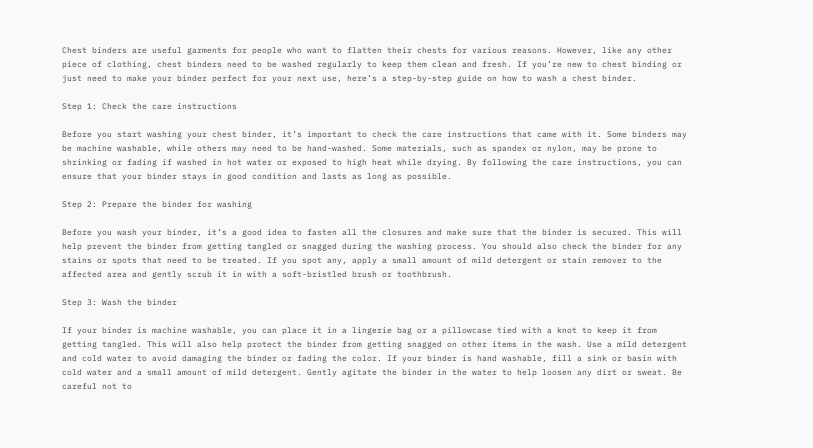Chest binders are useful garments for people who want to flatten their chests for various reasons. However, like any other piece of clothing, chest binders need to be washed regularly to keep them clean and fresh. If you’re new to chest binding or just need to make your binder perfect for your next use, here’s a step-by-step guide on how to wash a chest binder.

Step 1: Check the care instructions

Before you start washing your chest binder, it’s important to check the care instructions that came with it. Some binders may be machine washable, while others may need to be hand-washed. Some materials, such as spandex or nylon, may be prone to shrinking or fading if washed in hot water or exposed to high heat while drying. By following the care instructions, you can ensure that your binder stays in good condition and lasts as long as possible.

Step 2: Prepare the binder for washing

Before you wash your binder, it’s a good idea to fasten all the closures and make sure that the binder is secured. This will help prevent the binder from getting tangled or snagged during the washing process. You should also check the binder for any stains or spots that need to be treated. If you spot any, apply a small amount of mild detergent or stain remover to the affected area and gently scrub it in with a soft-bristled brush or toothbrush.

Step 3: Wash the binder

If your binder is machine washable, you can place it in a lingerie bag or a pillowcase tied with a knot to keep it from getting tangled. This will also help protect the binder from getting snagged on other items in the wash. Use a mild detergent and cold water to avoid damaging the binder or fading the color. If your binder is hand washable, fill a sink or basin with cold water and a small amount of mild detergent. Gently agitate the binder in the water to help loosen any dirt or sweat. Be careful not to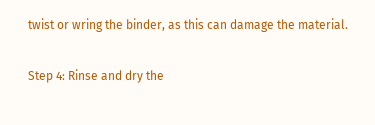twist or wring the binder, as this can damage the material.

Step 4: Rinse and dry the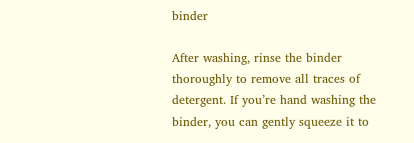binder

After washing, rinse the binder thoroughly to remove all traces of detergent. If you’re hand washing the binder, you can gently squeeze it to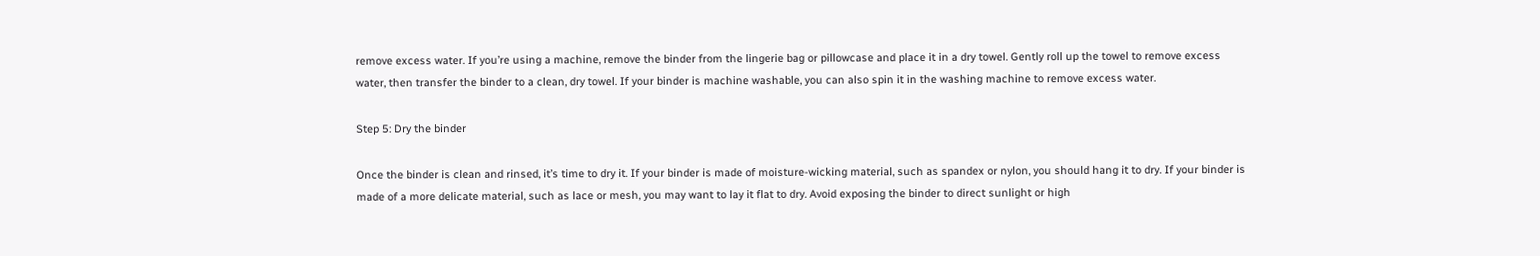remove excess water. If you’re using a machine, remove the binder from the lingerie bag or pillowcase and place it in a dry towel. Gently roll up the towel to remove excess water, then transfer the binder to a clean, dry towel. If your binder is machine washable, you can also spin it in the washing machine to remove excess water.

Step 5: Dry the binder

Once the binder is clean and rinsed, it’s time to dry it. If your binder is made of moisture-wicking material, such as spandex or nylon, you should hang it to dry. If your binder is made of a more delicate material, such as lace or mesh, you may want to lay it flat to dry. Avoid exposing the binder to direct sunlight or high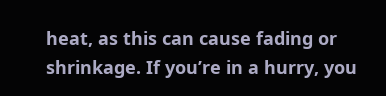heat, as this can cause fading or shrinkage. If you’re in a hurry, you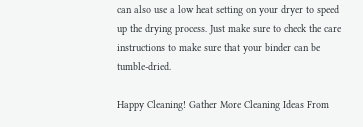can also use a low heat setting on your dryer to speed up the drying process. Just make sure to check the care instructions to make sure that your binder can be tumble-dried.

Happy Cleaning! Gather More Cleaning Ideas From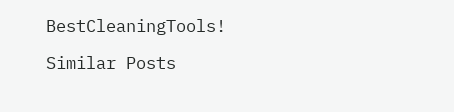BestCleaningTools!

Similar Posts